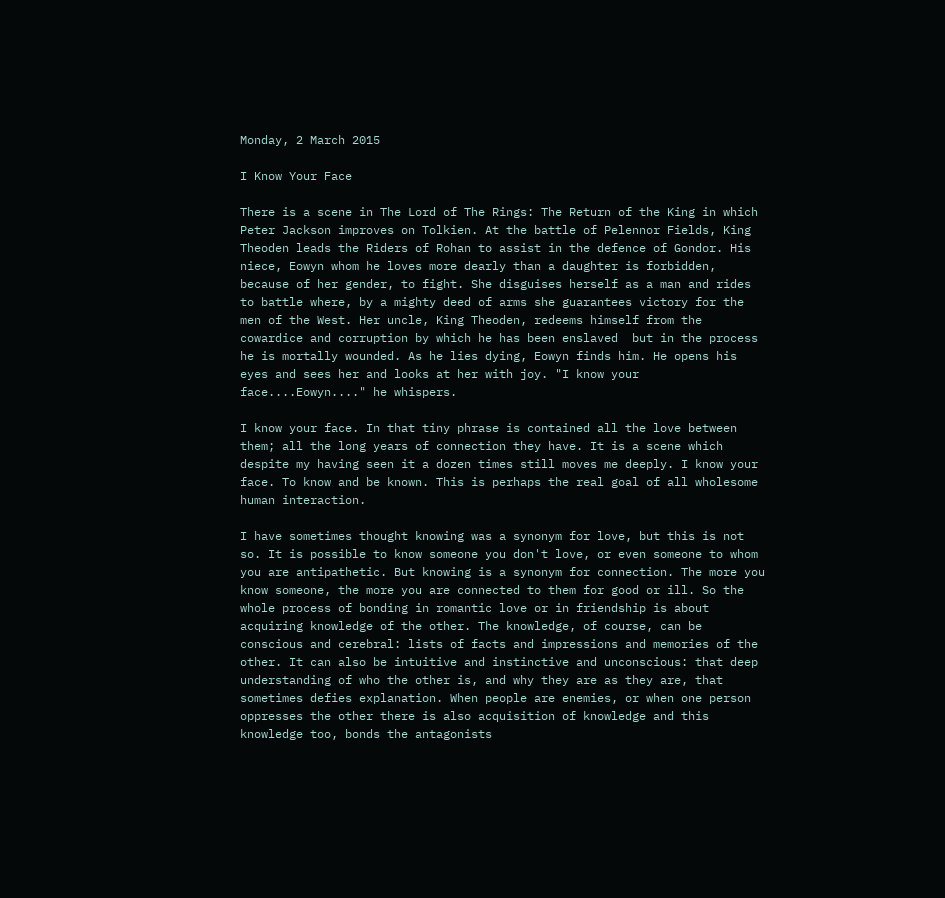Monday, 2 March 2015

I Know Your Face

There is a scene in The Lord of The Rings: The Return of the King in which Peter Jackson improves on Tolkien. At the battle of Pelennor Fields, King Theoden leads the Riders of Rohan to assist in the defence of Gondor. His niece, Eowyn whom he loves more dearly than a daughter is forbidden, because of her gender, to fight. She disguises herself as a man and rides to battle where, by a mighty deed of arms she guarantees victory for the men of the West. Her uncle, King Theoden, redeems himself from the cowardice and corruption by which he has been enslaved  but in the process he is mortally wounded. As he lies dying, Eowyn finds him. He opens his eyes and sees her and looks at her with joy. "I know your face....Eowyn...." he whispers.

I know your face. In that tiny phrase is contained all the love between them; all the long years of connection they have. It is a scene which despite my having seen it a dozen times still moves me deeply. I know your face. To know and be known. This is perhaps the real goal of all wholesome human interaction.

I have sometimes thought knowing was a synonym for love, but this is not so. It is possible to know someone you don't love, or even someone to whom you are antipathetic. But knowing is a synonym for connection. The more you know someone, the more you are connected to them for good or ill. So the whole process of bonding in romantic love or in friendship is about acquiring knowledge of the other. The knowledge, of course, can be conscious and cerebral: lists of facts and impressions and memories of the other. It can also be intuitive and instinctive and unconscious: that deep understanding of who the other is, and why they are as they are, that sometimes defies explanation. When people are enemies, or when one person oppresses the other there is also acquisition of knowledge and this knowledge too, bonds the antagonists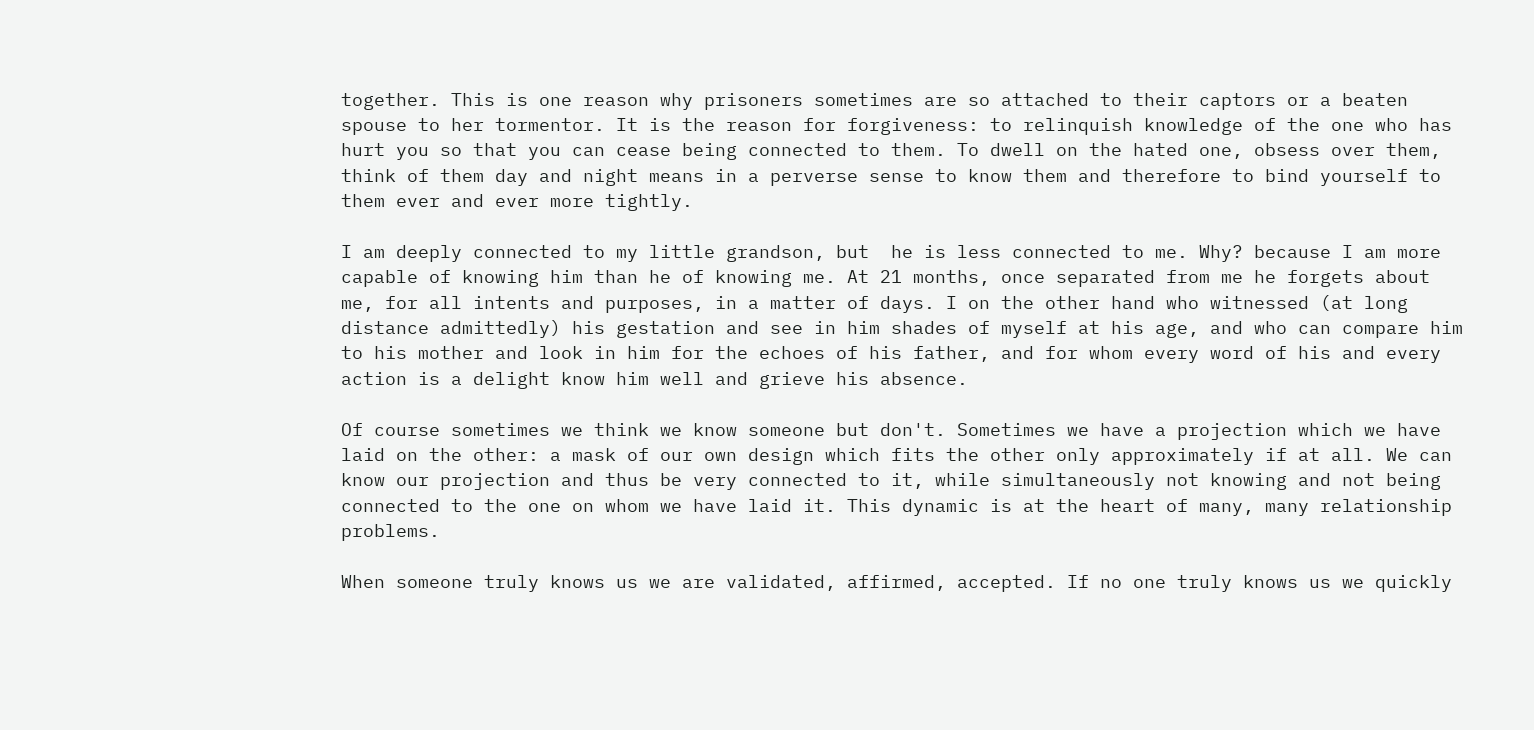together. This is one reason why prisoners sometimes are so attached to their captors or a beaten spouse to her tormentor. It is the reason for forgiveness: to relinquish knowledge of the one who has hurt you so that you can cease being connected to them. To dwell on the hated one, obsess over them, think of them day and night means in a perverse sense to know them and therefore to bind yourself to them ever and ever more tightly.

I am deeply connected to my little grandson, but  he is less connected to me. Why? because I am more capable of knowing him than he of knowing me. At 21 months, once separated from me he forgets about me, for all intents and purposes, in a matter of days. I on the other hand who witnessed (at long distance admittedly) his gestation and see in him shades of myself at his age, and who can compare him to his mother and look in him for the echoes of his father, and for whom every word of his and every action is a delight know him well and grieve his absence.

Of course sometimes we think we know someone but don't. Sometimes we have a projection which we have laid on the other: a mask of our own design which fits the other only approximately if at all. We can know our projection and thus be very connected to it, while simultaneously not knowing and not being connected to the one on whom we have laid it. This dynamic is at the heart of many, many relationship problems.

When someone truly knows us we are validated, affirmed, accepted. If no one truly knows us we quickly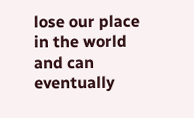lose our place in the world and can eventually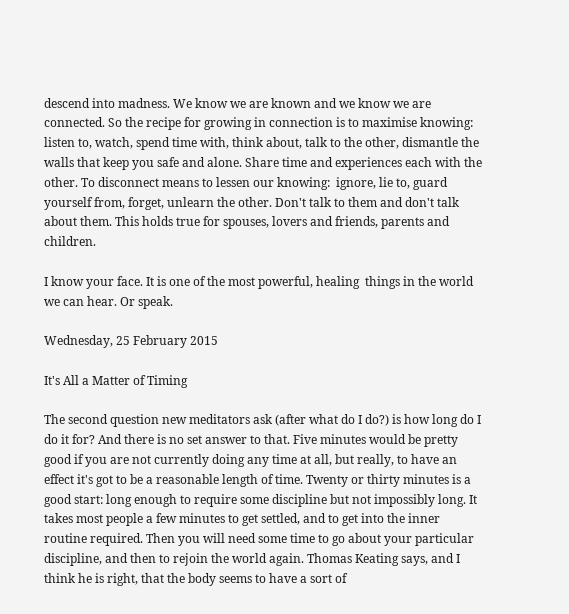descend into madness. We know we are known and we know we are connected. So the recipe for growing in connection is to maximise knowing: listen to, watch, spend time with, think about, talk to the other, dismantle the walls that keep you safe and alone. Share time and experiences each with the other. To disconnect means to lessen our knowing:  ignore, lie to, guard yourself from, forget, unlearn the other. Don't talk to them and don't talk about them. This holds true for spouses, lovers and friends, parents and children.

I know your face. It is one of the most powerful, healing  things in the world we can hear. Or speak.

Wednesday, 25 February 2015

It's All a Matter of Timing

The second question new meditators ask (after what do I do?) is how long do I do it for? And there is no set answer to that. Five minutes would be pretty good if you are not currently doing any time at all, but really, to have an effect it's got to be a reasonable length of time. Twenty or thirty minutes is a good start: long enough to require some discipline but not impossibly long. It takes most people a few minutes to get settled, and to get into the inner routine required. Then you will need some time to go about your particular discipline, and then to rejoin the world again. Thomas Keating says, and I think he is right, that the body seems to have a sort of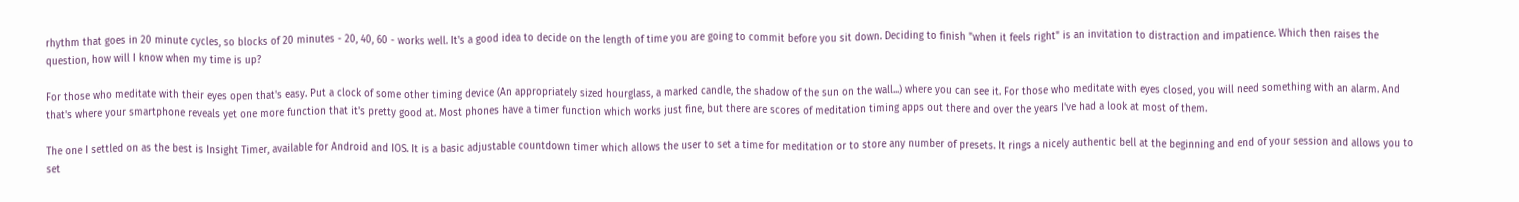rhythm that goes in 20 minute cycles, so blocks of 20 minutes - 20, 40, 60 - works well. It's a good idea to decide on the length of time you are going to commit before you sit down. Deciding to finish "when it feels right" is an invitation to distraction and impatience. Which then raises the question, how will I know when my time is up?

For those who meditate with their eyes open that's easy. Put a clock of some other timing device (An appropriately sized hourglass, a marked candle, the shadow of the sun on the wall...) where you can see it. For those who meditate with eyes closed, you will need something with an alarm. And that's where your smartphone reveals yet one more function that it's pretty good at. Most phones have a timer function which works just fine, but there are scores of meditation timing apps out there and over the years I've had a look at most of them.

The one I settled on as the best is Insight Timer, available for Android and IOS. It is a basic adjustable countdown timer which allows the user to set a time for meditation or to store any number of presets. It rings a nicely authentic bell at the beginning and end of your session and allows you to set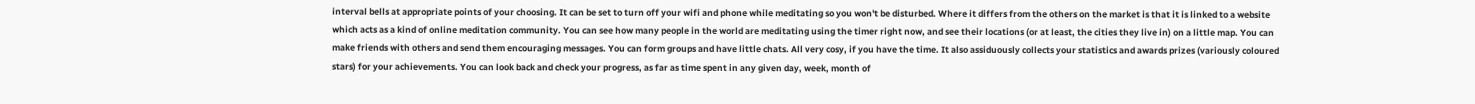interval bells at appropriate points of your choosing. It can be set to turn off your wifi and phone while meditating so you won't be disturbed. Where it differs from the others on the market is that it is linked to a website which acts as a kind of online meditation community. You can see how many people in the world are meditating using the timer right now, and see their locations (or at least, the cities they live in) on a little map. You can make friends with others and send them encouraging messages. You can form groups and have little chats. All very cosy, if you have the time. It also assiduously collects your statistics and awards prizes (variously coloured stars) for your achievements. You can look back and check your progress, as far as time spent in any given day, week, month of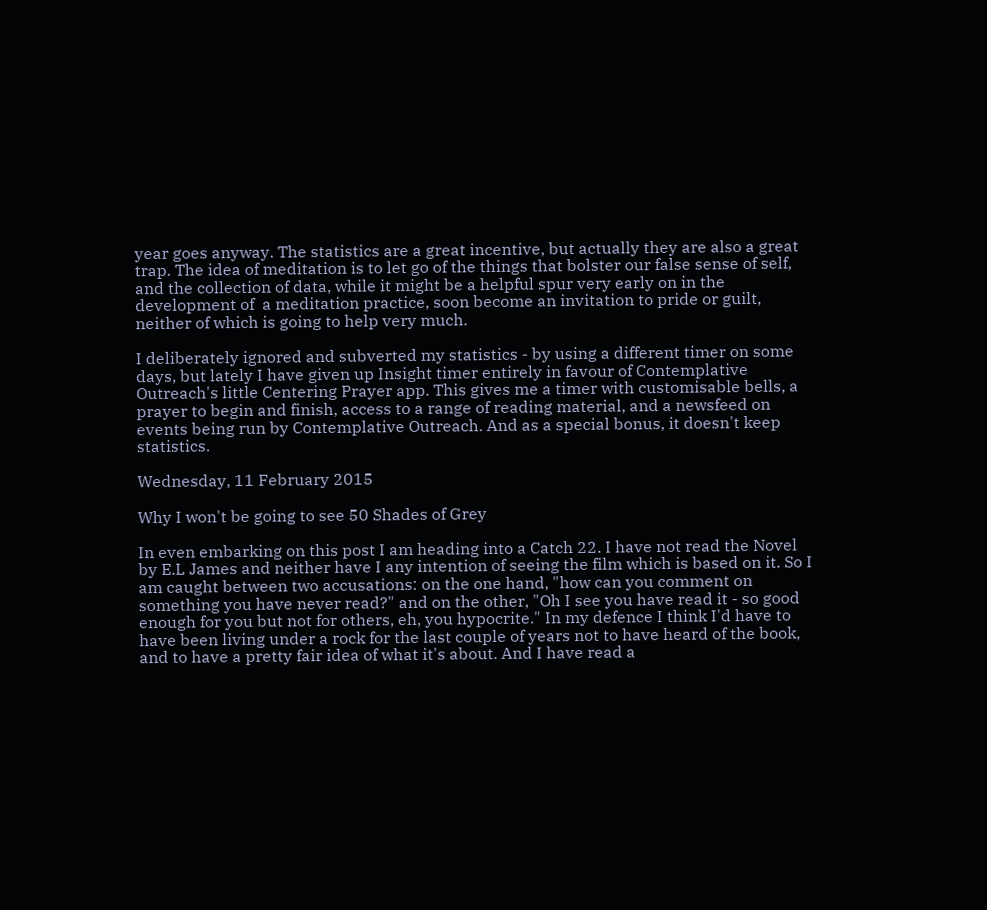year goes anyway. The statistics are a great incentive, but actually they are also a great trap. The idea of meditation is to let go of the things that bolster our false sense of self, and the collection of data, while it might be a helpful spur very early on in the development of  a meditation practice, soon become an invitation to pride or guilt, neither of which is going to help very much.

I deliberately ignored and subverted my statistics - by using a different timer on some days, but lately I have given up Insight timer entirely in favour of Contemplative Outreach's little Centering Prayer app. This gives me a timer with customisable bells, a prayer to begin and finish, access to a range of reading material, and a newsfeed on events being run by Contemplative Outreach. And as a special bonus, it doesn't keep statistics.

Wednesday, 11 February 2015

Why I won't be going to see 50 Shades of Grey

In even embarking on this post I am heading into a Catch 22. I have not read the Novel by E.L James and neither have I any intention of seeing the film which is based on it. So I am caught between two accusations: on the one hand, "how can you comment on something you have never read?" and on the other, "Oh I see you have read it - so good enough for you but not for others, eh, you hypocrite." In my defence I think I'd have to have been living under a rock for the last couple of years not to have heard of the book, and to have a pretty fair idea of what it's about. And I have read a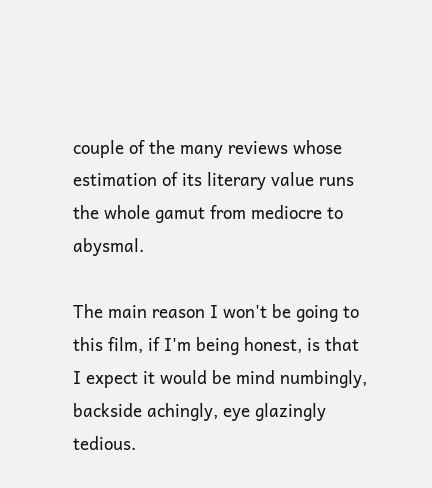couple of the many reviews whose estimation of its literary value runs the whole gamut from mediocre to abysmal.

The main reason I won't be going to this film, if I'm being honest, is that I expect it would be mind numbingly, backside achingly, eye glazingly tedious.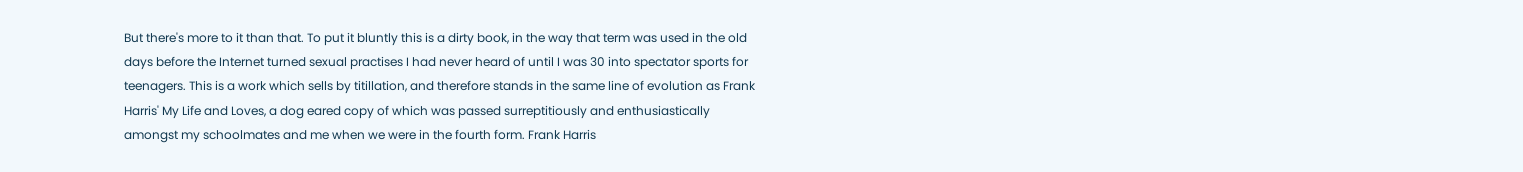But there's more to it than that. To put it bluntly this is a dirty book, in the way that term was used in the old days before the Internet turned sexual practises I had never heard of until I was 30 into spectator sports for teenagers. This is a work which sells by titillation, and therefore stands in the same line of evolution as Frank Harris' My Life and Loves, a dog eared copy of which was passed surreptitiously and enthusiastically  amongst my schoolmates and me when we were in the fourth form. Frank Harris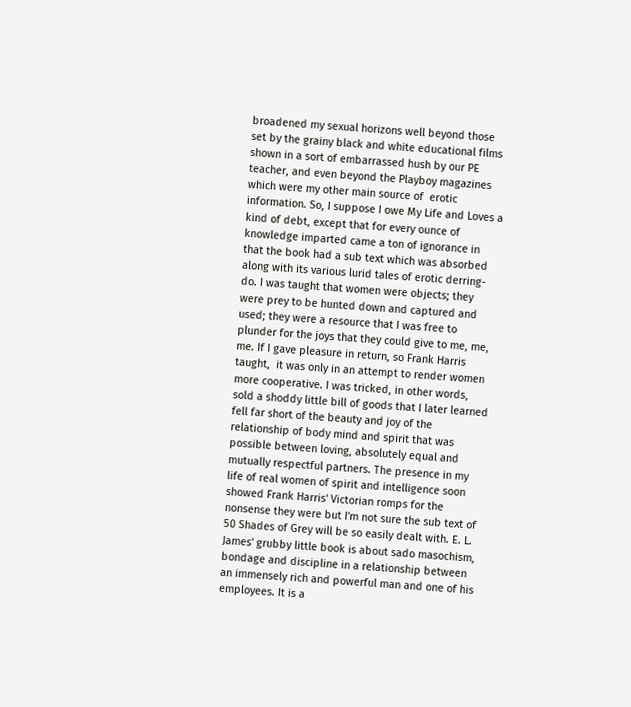broadened my sexual horizons well beyond those set by the grainy black and white educational films shown in a sort of embarrassed hush by our PE teacher, and even beyond the Playboy magazines which were my other main source of  erotic information. So, I suppose I owe My Life and Loves a kind of debt, except that for every ounce of knowledge imparted came a ton of ignorance in that the book had a sub text which was absorbed along with its various lurid tales of erotic derring-do. I was taught that women were objects; they were prey to be hunted down and captured and used; they were a resource that I was free to plunder for the joys that they could give to me, me, me. If I gave pleasure in return, so Frank Harris taught,  it was only in an attempt to render women more cooperative. I was tricked, in other words, sold a shoddy little bill of goods that I later learned fell far short of the beauty and joy of the  relationship of body mind and spirit that was possible between loving, absolutely equal and mutually respectful partners. The presence in my life of real women of spirit and intelligence soon showed Frank Harris' Victorian romps for the nonsense they were but I'm not sure the sub text of 50 Shades of Grey will be so easily dealt with. E. L. James' grubby little book is about sado masochism, bondage and discipline in a relationship between an immensely rich and powerful man and one of his employees. It is a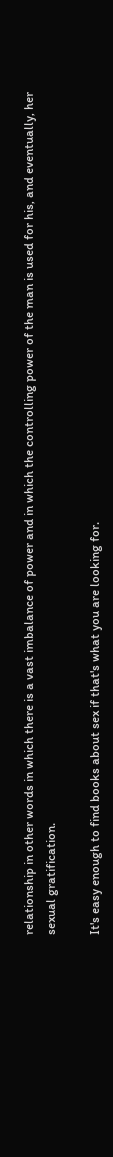relationship in other words in which there is a vast imbalance of power and in which the controlling power of the man is used for his, and eventually, her sexual gratification.

It's easy enough to find books about sex if that's what you are looking for.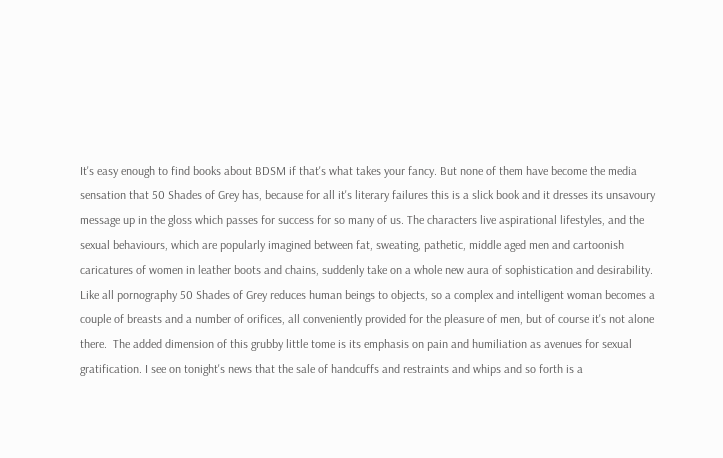It's easy enough to find books about BDSM if that's what takes your fancy. But none of them have become the media sensation that 50 Shades of Grey has, because for all it's literary failures this is a slick book and it dresses its unsavoury message up in the gloss which passes for success for so many of us. The characters live aspirational lifestyles, and the sexual behaviours, which are popularly imagined between fat, sweating, pathetic, middle aged men and cartoonish caricatures of women in leather boots and chains, suddenly take on a whole new aura of sophistication and desirability. Like all pornography 50 Shades of Grey reduces human beings to objects, so a complex and intelligent woman becomes a couple of breasts and a number of orifices, all conveniently provided for the pleasure of men, but of course it's not alone there.  The added dimension of this grubby little tome is its emphasis on pain and humiliation as avenues for sexual gratification. I see on tonight's news that the sale of handcuffs and restraints and whips and so forth is a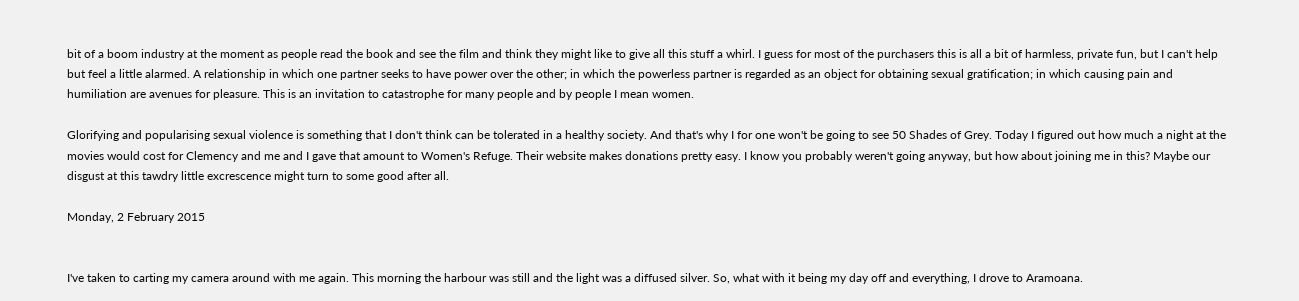bit of a boom industry at the moment as people read the book and see the film and think they might like to give all this stuff a whirl. I guess for most of the purchasers this is all a bit of harmless, private fun, but I can't help but feel a little alarmed. A relationship in which one partner seeks to have power over the other; in which the powerless partner is regarded as an object for obtaining sexual gratification; in which causing pain and humiliation are avenues for pleasure. This is an invitation to catastrophe for many people and by people I mean women.

Glorifying and popularising sexual violence is something that I don't think can be tolerated in a healthy society. And that's why I for one won't be going to see 50 Shades of Grey. Today I figured out how much a night at the movies would cost for Clemency and me and I gave that amount to Women's Refuge. Their website makes donations pretty easy. I know you probably weren't going anyway, but how about joining me in this? Maybe our disgust at this tawdry little excrescence might turn to some good after all.

Monday, 2 February 2015


I've taken to carting my camera around with me again. This morning the harbour was still and the light was a diffused silver. So, what with it being my day off and everything, I drove to Aramoana.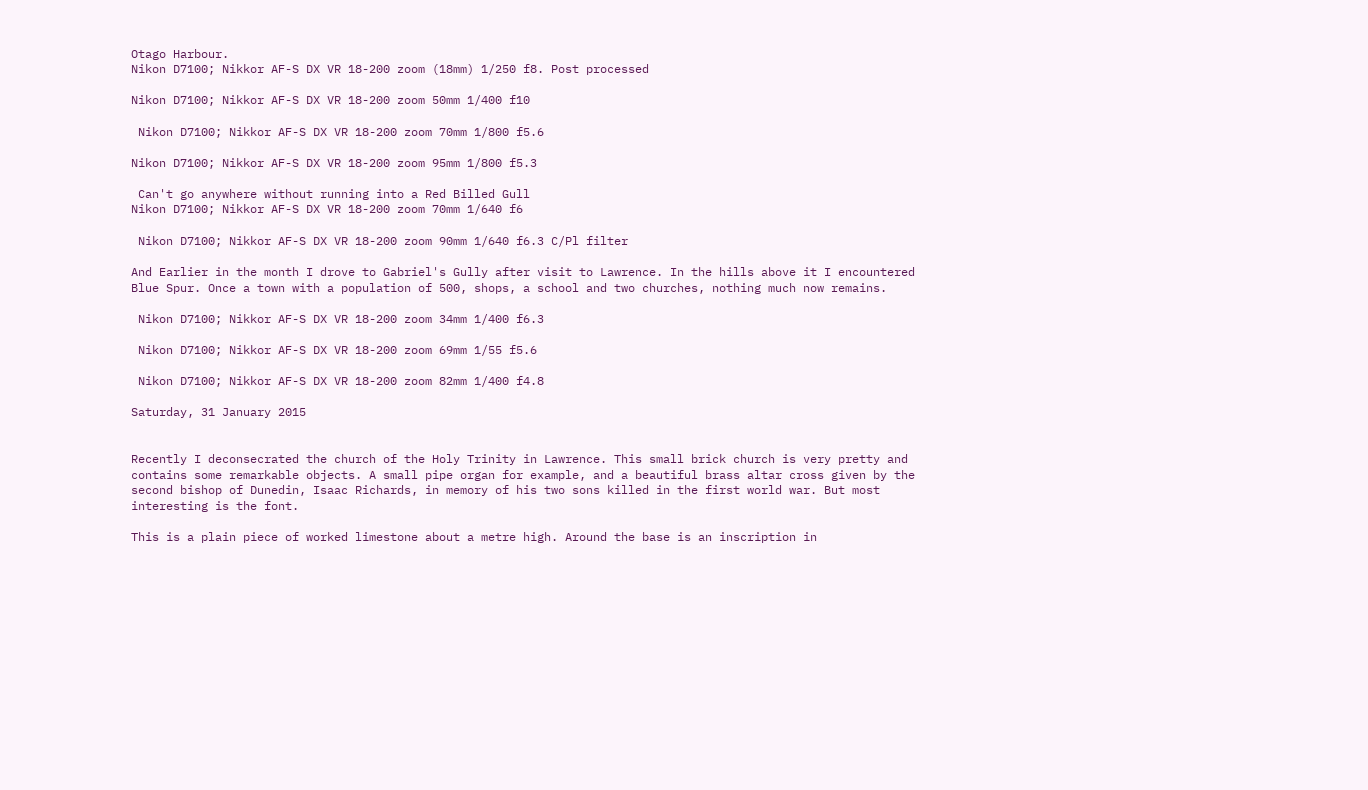Otago Harbour.
Nikon D7100; Nikkor AF-S DX VR 18-200 zoom (18mm) 1/250 f8. Post processed

Nikon D7100; Nikkor AF-S DX VR 18-200 zoom 50mm 1/400 f10

 Nikon D7100; Nikkor AF-S DX VR 18-200 zoom 70mm 1/800 f5.6

Nikon D7100; Nikkor AF-S DX VR 18-200 zoom 95mm 1/800 f5.3

 Can't go anywhere without running into a Red Billed Gull
Nikon D7100; Nikkor AF-S DX VR 18-200 zoom 70mm 1/640 f6

 Nikon D7100; Nikkor AF-S DX VR 18-200 zoom 90mm 1/640 f6.3 C/Pl filter

And Earlier in the month I drove to Gabriel's Gully after visit to Lawrence. In the hills above it I encountered Blue Spur. Once a town with a population of 500, shops, a school and two churches, nothing much now remains.

 Nikon D7100; Nikkor AF-S DX VR 18-200 zoom 34mm 1/400 f6.3

 Nikon D7100; Nikkor AF-S DX VR 18-200 zoom 69mm 1/55 f5.6

 Nikon D7100; Nikkor AF-S DX VR 18-200 zoom 82mm 1/400 f4.8

Saturday, 31 January 2015


Recently I deconsecrated the church of the Holy Trinity in Lawrence. This small brick church is very pretty and contains some remarkable objects. A small pipe organ for example, and a beautiful brass altar cross given by the second bishop of Dunedin, Isaac Richards, in memory of his two sons killed in the first world war. But most interesting is the font.

This is a plain piece of worked limestone about a metre high. Around the base is an inscription in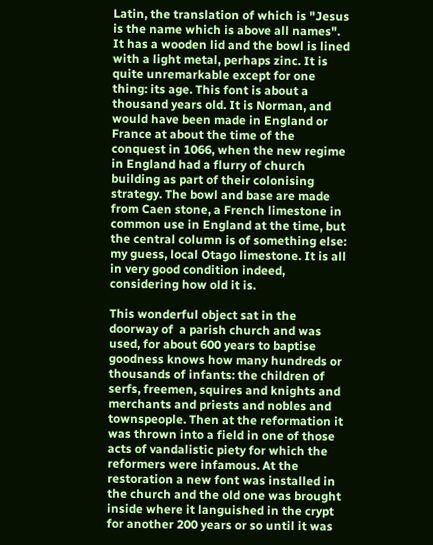Latin, the translation of which is "Jesus is the name which is above all names". It has a wooden lid and the bowl is lined with a light metal, perhaps zinc. It is quite unremarkable except for one thing: its age. This font is about a thousand years old. It is Norman, and would have been made in England or France at about the time of the  conquest in 1066, when the new regime in England had a flurry of church building as part of their colonising strategy. The bowl and base are made from Caen stone, a French limestone in common use in England at the time, but the central column is of something else: my guess, local Otago limestone. It is all in very good condition indeed,  considering how old it is.

This wonderful object sat in the doorway of  a parish church and was used, for about 600 years to baptise goodness knows how many hundreds or thousands of infants: the children of serfs, freemen, squires and knights and merchants and priests and nobles and townspeople. Then at the reformation it was thrown into a field in one of those acts of vandalistic piety for which the reformers were infamous. At the restoration a new font was installed in the church and the old one was brought inside where it languished in the crypt for another 200 years or so until it was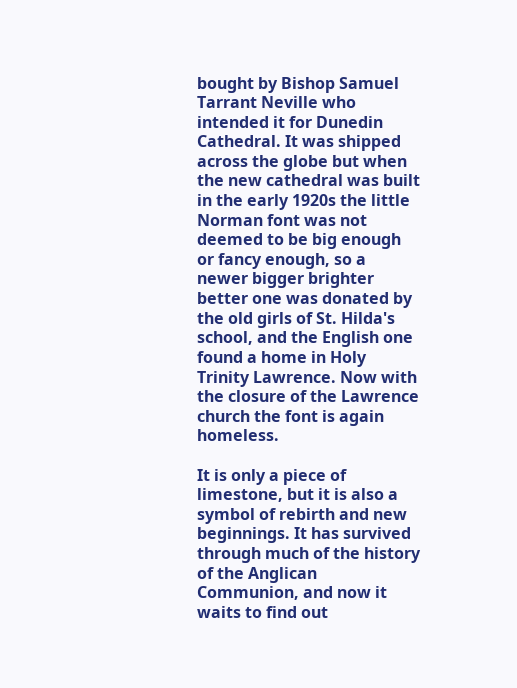bought by Bishop Samuel Tarrant Neville who intended it for Dunedin Cathedral. It was shipped across the globe but when the new cathedral was built in the early 1920s the little Norman font was not deemed to be big enough or fancy enough, so a newer bigger brighter better one was donated by the old girls of St. Hilda's school, and the English one found a home in Holy Trinity Lawrence. Now with the closure of the Lawrence church the font is again homeless.

It is only a piece of limestone, but it is also a symbol of rebirth and new beginnings. It has survived through much of the history of the Anglican Communion, and now it waits to find out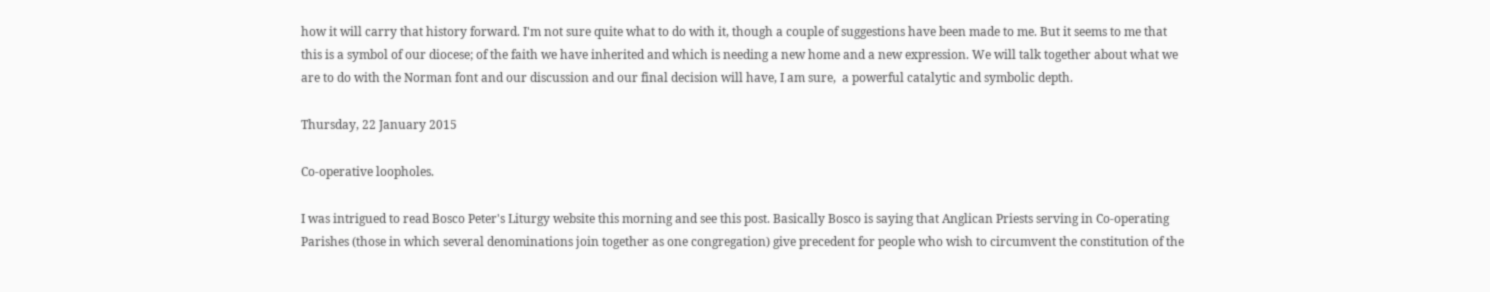how it will carry that history forward. I'm not sure quite what to do with it, though a couple of suggestions have been made to me. But it seems to me that this is a symbol of our diocese; of the faith we have inherited and which is needing a new home and a new expression. We will talk together about what we are to do with the Norman font and our discussion and our final decision will have, I am sure,  a powerful catalytic and symbolic depth.

Thursday, 22 January 2015

Co-operative loopholes.

I was intrigued to read Bosco Peter's Liturgy website this morning and see this post. Basically Bosco is saying that Anglican Priests serving in Co-operating Parishes (those in which several denominations join together as one congregation) give precedent for people who wish to circumvent the constitution of the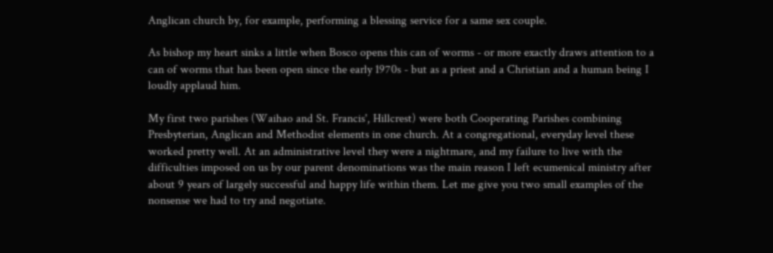Anglican church by, for example, performing a blessing service for a same sex couple.

As bishop my heart sinks a little when Bosco opens this can of worms - or more exactly draws attention to a can of worms that has been open since the early 1970s - but as a priest and a Christian and a human being I loudly applaud him.

My first two parishes (Waihao and St. Francis', Hillcrest) were both Cooperating Parishes combining Presbyterian, Anglican and Methodist elements in one church. At a congregational, everyday level these worked pretty well. At an administrative level they were a nightmare, and my failure to live with the difficulties imposed on us by our parent denominations was the main reason I left ecumenical ministry after about 9 years of largely successful and happy life within them. Let me give you two small examples of the nonsense we had to try and negotiate.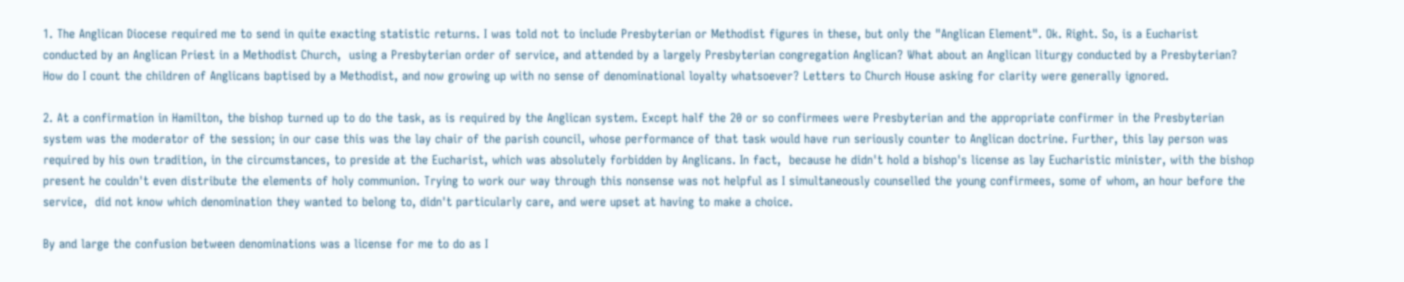1. The Anglican Diocese required me to send in quite exacting statistic returns. I was told not to include Presbyterian or Methodist figures in these, but only the "Anglican Element". Ok. Right. So, is a Eucharist conducted by an Anglican Priest in a Methodist Church,  using a Presbyterian order of service, and attended by a largely Presbyterian congregation Anglican? What about an Anglican liturgy conducted by a Presbyterian? How do I count the children of Anglicans baptised by a Methodist, and now growing up with no sense of denominational loyalty whatsoever? Letters to Church House asking for clarity were generally ignored.

2. At a confirmation in Hamilton, the bishop turned up to do the task, as is required by the Anglican system. Except half the 20 or so confirmees were Presbyterian and the appropriate confirmer in the Presbyterian system was the moderator of the session; in our case this was the lay chair of the parish council, whose performance of that task would have run seriously counter to Anglican doctrine. Further, this lay person was required by his own tradition, in the circumstances, to preside at the Eucharist, which was absolutely forbidden by Anglicans. In fact,  because he didn't hold a bishop's license as lay Eucharistic minister, with the bishop present he couldn't even distribute the elements of holy communion. Trying to work our way through this nonsense was not helpful as I simultaneously counselled the young confirmees, some of whom, an hour before the service,  did not know which denomination they wanted to belong to, didn't particularly care, and were upset at having to make a choice.

By and large the confusion between denominations was a license for me to do as I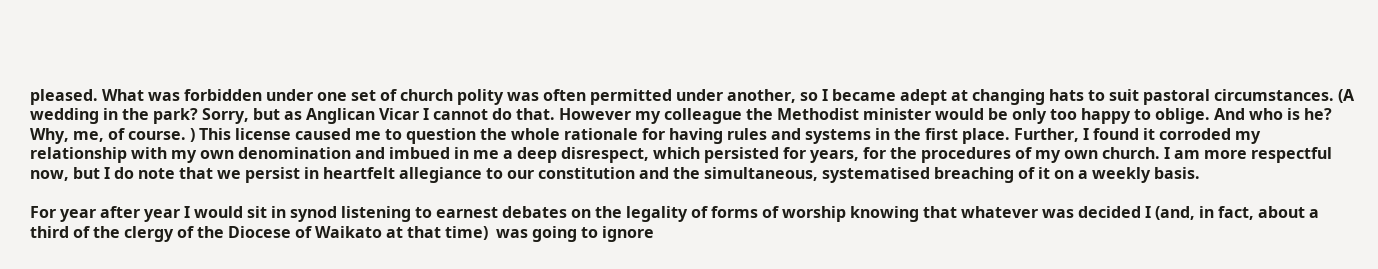pleased. What was forbidden under one set of church polity was often permitted under another, so I became adept at changing hats to suit pastoral circumstances. (A wedding in the park? Sorry, but as Anglican Vicar I cannot do that. However my colleague the Methodist minister would be only too happy to oblige. And who is he? Why, me, of course. ) This license caused me to question the whole rationale for having rules and systems in the first place. Further, I found it corroded my relationship with my own denomination and imbued in me a deep disrespect, which persisted for years, for the procedures of my own church. I am more respectful now, but I do note that we persist in heartfelt allegiance to our constitution and the simultaneous, systematised breaching of it on a weekly basis.

For year after year I would sit in synod listening to earnest debates on the legality of forms of worship knowing that whatever was decided I (and, in fact, about a third of the clergy of the Diocese of Waikato at that time)  was going to ignore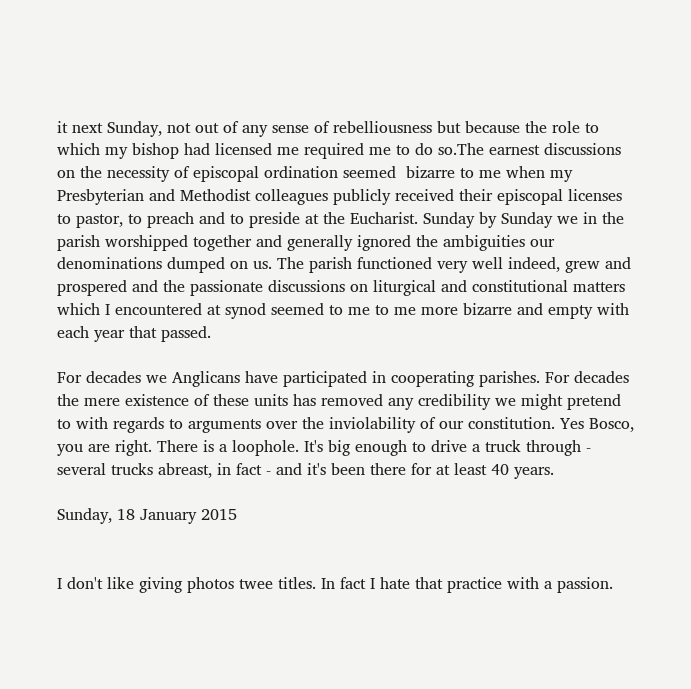it next Sunday, not out of any sense of rebelliousness but because the role to which my bishop had licensed me required me to do so.The earnest discussions on the necessity of episcopal ordination seemed  bizarre to me when my Presbyterian and Methodist colleagues publicly received their episcopal licenses to pastor, to preach and to preside at the Eucharist. Sunday by Sunday we in the parish worshipped together and generally ignored the ambiguities our denominations dumped on us. The parish functioned very well indeed, grew and prospered and the passionate discussions on liturgical and constitutional matters which I encountered at synod seemed to me to me more bizarre and empty with each year that passed.

For decades we Anglicans have participated in cooperating parishes. For decades the mere existence of these units has removed any credibility we might pretend to with regards to arguments over the inviolability of our constitution. Yes Bosco, you are right. There is a loophole. It's big enough to drive a truck through - several trucks abreast, in fact - and it's been there for at least 40 years.

Sunday, 18 January 2015


I don't like giving photos twee titles. In fact I hate that practice with a passion.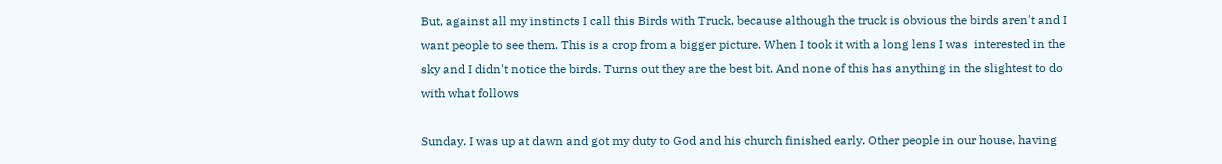But, against all my instincts I call this Birds with Truck, because although the truck is obvious the birds aren't and I want people to see them. This is a crop from a bigger picture. When I took it with a long lens I was  interested in the sky and I didn't notice the birds. Turns out they are the best bit. And none of this has anything in the slightest to do with what follows

Sunday. I was up at dawn and got my duty to God and his church finished early. Other people in our house, having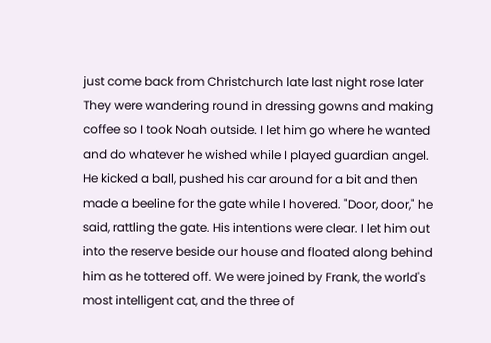just come back from Christchurch late last night rose later They were wandering round in dressing gowns and making coffee so I took Noah outside. I let him go where he wanted and do whatever he wished while I played guardian angel. He kicked a ball, pushed his car around for a bit and then made a beeline for the gate while I hovered. "Door, door," he said, rattling the gate. His intentions were clear. I let him out into the reserve beside our house and floated along behind him as he tottered off. We were joined by Frank, the world's most intelligent cat, and the three of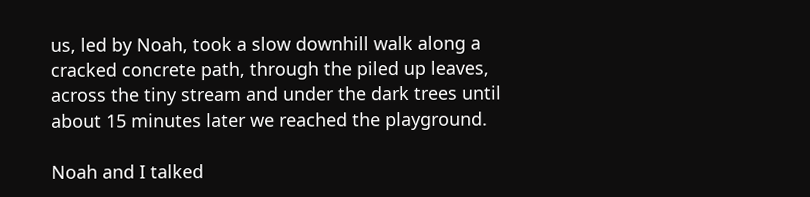us, led by Noah, took a slow downhill walk along a cracked concrete path, through the piled up leaves, across the tiny stream and under the dark trees until about 15 minutes later we reached the playground.

Noah and I talked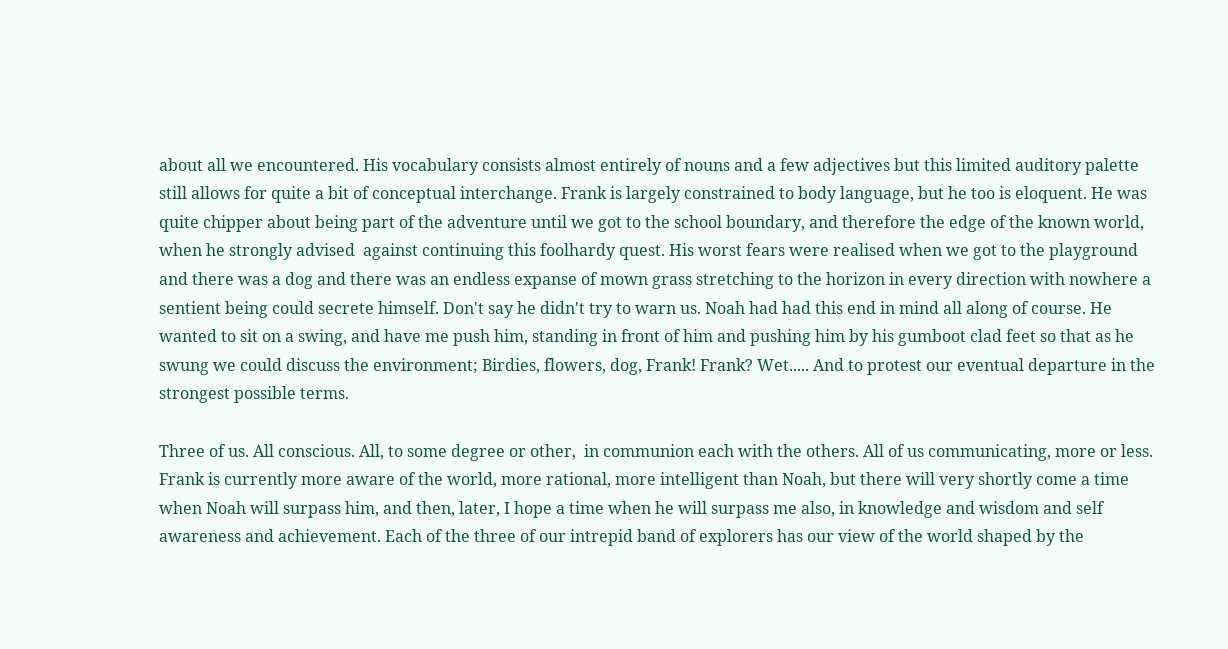about all we encountered. His vocabulary consists almost entirely of nouns and a few adjectives but this limited auditory palette still allows for quite a bit of conceptual interchange. Frank is largely constrained to body language, but he too is eloquent. He was quite chipper about being part of the adventure until we got to the school boundary, and therefore the edge of the known world, when he strongly advised  against continuing this foolhardy quest. His worst fears were realised when we got to the playground and there was a dog and there was an endless expanse of mown grass stretching to the horizon in every direction with nowhere a sentient being could secrete himself. Don't say he didn't try to warn us. Noah had had this end in mind all along of course. He wanted to sit on a swing, and have me push him, standing in front of him and pushing him by his gumboot clad feet so that as he swung we could discuss the environment; Birdies, flowers, dog, Frank! Frank? Wet..... And to protest our eventual departure in the strongest possible terms.

Three of us. All conscious. All, to some degree or other,  in communion each with the others. All of us communicating, more or less. Frank is currently more aware of the world, more rational, more intelligent than Noah, but there will very shortly come a time when Noah will surpass him, and then, later, I hope a time when he will surpass me also, in knowledge and wisdom and self awareness and achievement. Each of the three of our intrepid band of explorers has our view of the world shaped by the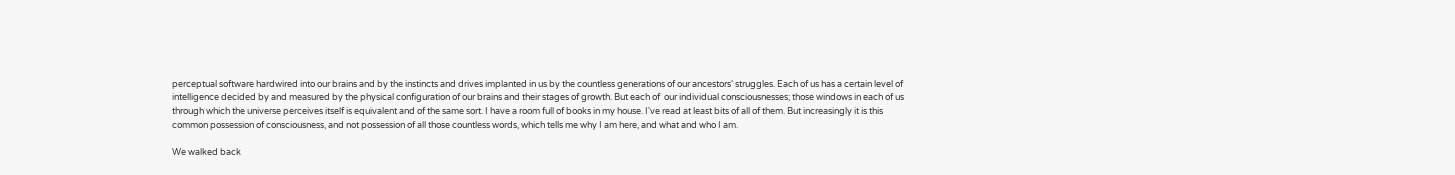perceptual software hardwired into our brains and by the instincts and drives implanted in us by the countless generations of our ancestors' struggles. Each of us has a certain level of intelligence decided by and measured by the physical configuration of our brains and their stages of growth. But each of  our individual consciousnesses; those windows in each of us through which the universe perceives itself is equivalent and of the same sort. I have a room full of books in my house. I've read at least bits of all of them. But increasingly it is this common possession of consciousness, and not possession of all those countless words, which tells me why I am here, and what and who I am.

We walked back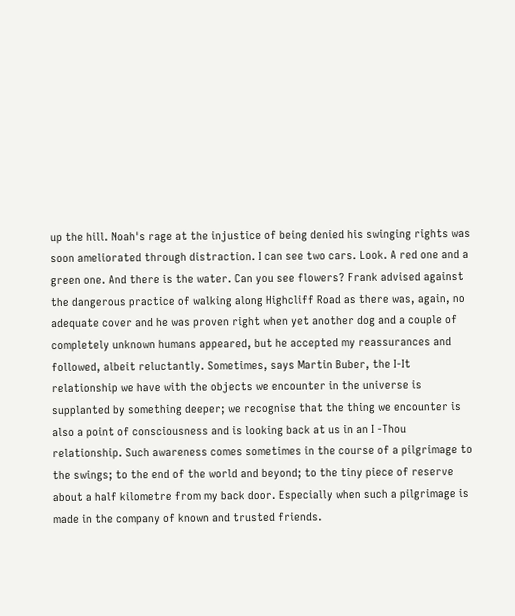up the hill. Noah's rage at the injustice of being denied his swinging rights was soon ameliorated through distraction. I can see two cars. Look. A red one and a green one. And there is the water. Can you see flowers? Frank advised against the dangerous practice of walking along Highcliff Road as there was, again, no adequate cover and he was proven right when yet another dog and a couple of completely unknown humans appeared, but he accepted my reassurances and followed, albeit reluctantly. Sometimes, says Martin Buber, the I-It relationship we have with the objects we encounter in the universe is supplanted by something deeper; we recognise that the thing we encounter is also a point of consciousness and is looking back at us in an I -Thou relationship. Such awareness comes sometimes in the course of a pilgrimage to the swings; to the end of the world and beyond; to the tiny piece of reserve about a half kilometre from my back door. Especially when such a pilgrimage is made in the company of known and trusted friends.